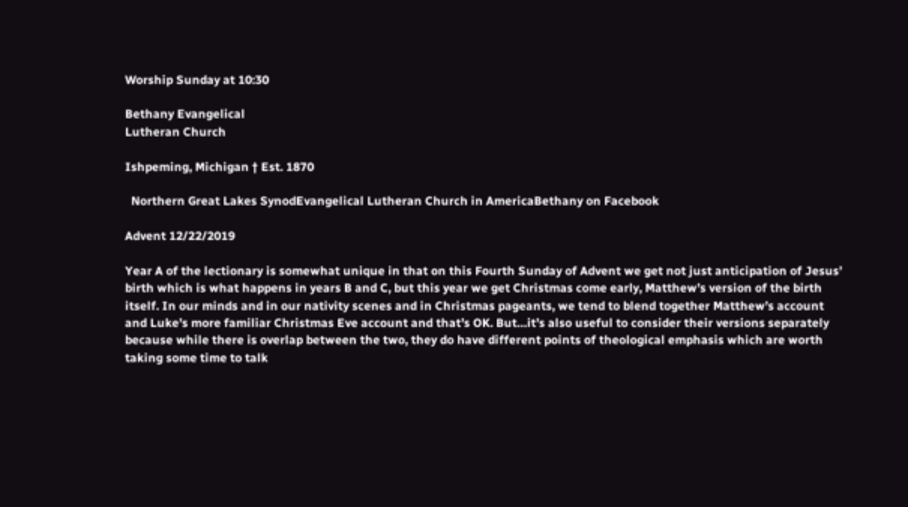Worship Sunday at 10:30

Bethany Evangelical
Lutheran Church

Ishpeming, Michigan † Est. 1870

  Northern Great Lakes SynodEvangelical Lutheran Church in AmericaBethany on Facebook

Advent 12/22/2019

Year A of the lectionary is somewhat unique in that on this Fourth Sunday of Advent we get not just anticipation of Jesus’ birth which is what happens in years B and C, but this year we get Christmas come early, Matthew’s version of the birth itself. In our minds and in our nativity scenes and in Christmas pageants, we tend to blend together Matthew’s account and Luke’s more familiar Christmas Eve account and that’s OK. But…it’s also useful to consider their versions separately because while there is overlap between the two, they do have different points of theological emphasis which are worth taking some time to talk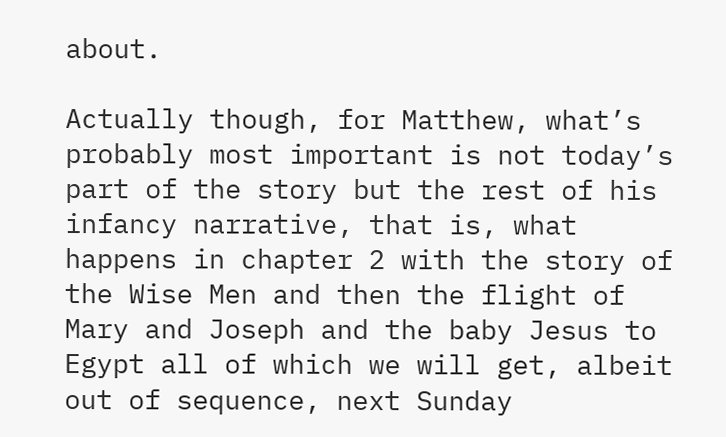about.

Actually though, for Matthew, what’s probably most important is not today’s part of the story but the rest of his infancy narrative, that is, what happens in chapter 2 with the story of the Wise Men and then the flight of Mary and Joseph and the baby Jesus to Egypt all of which we will get, albeit out of sequence, next Sunday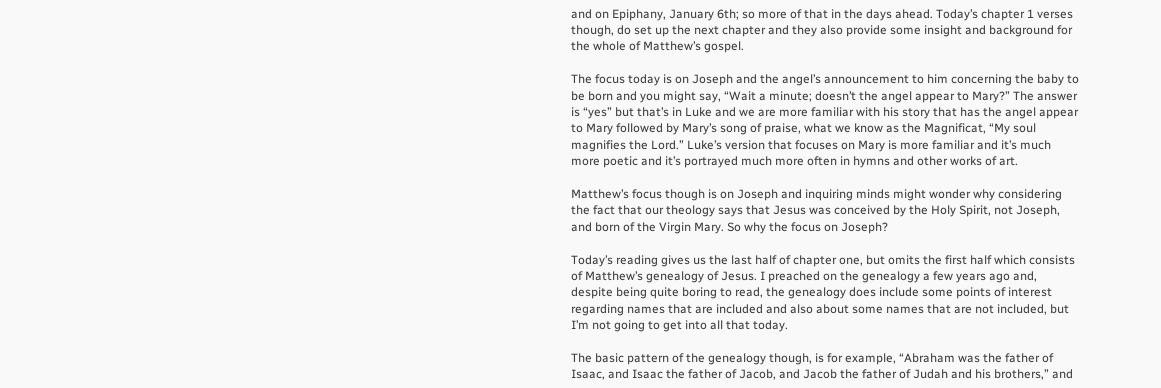and on Epiphany, January 6th; so more of that in the days ahead. Today’s chapter 1 verses though, do set up the next chapter and they also provide some insight and background for the whole of Matthew’s gospel.

The focus today is on Joseph and the angel’s announcement to him concerning the baby to be born and you might say, “Wait a minute; doesn’t the angel appear to Mary?” The answer is “yes” but that’s in Luke and we are more familiar with his story that has the angel appear to Mary followed by Mary’s song of praise, what we know as the Magnificat, “My soul magnifies the Lord.” Luke’s version that focuses on Mary is more familiar and it’s much more poetic and it’s portrayed much more often in hymns and other works of art.

Matthew’s focus though is on Joseph and inquiring minds might wonder why considering the fact that our theology says that Jesus was conceived by the Holy Spirit, not Joseph, and born of the Virgin Mary. So why the focus on Joseph?

Today’s reading gives us the last half of chapter one, but omits the first half which consists of Matthew’s genealogy of Jesus. I preached on the genealogy a few years ago and, despite being quite boring to read, the genealogy does include some points of interest regarding names that are included and also about some names that are not included, but I’m not going to get into all that today.

The basic pattern of the genealogy though, is for example, “Abraham was the father of Isaac, and Isaac the father of Jacob, and Jacob the father of Judah and his brothers,” and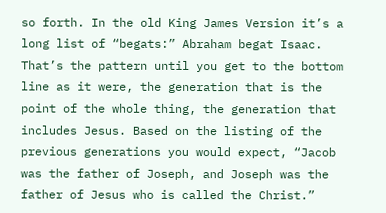so forth. In the old King James Version it’s a long list of “begats:” Abraham begat Isaac. That’s the pattern until you get to the bottom line as it were, the generation that is the point of the whole thing, the generation that includes Jesus. Based on the listing of the previous generations you would expect, “Jacob was the father of Joseph, and Joseph was the father of Jesus who is called the Christ.”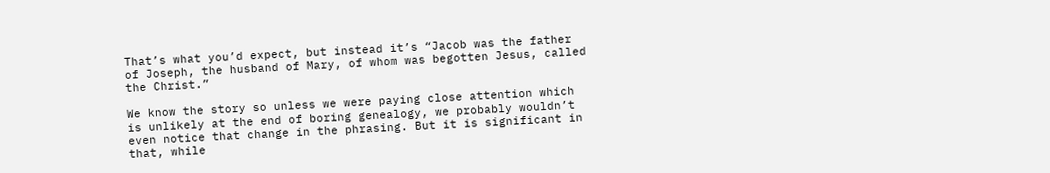That’s what you’d expect, but instead it’s “Jacob was the father of Joseph, the husband of Mary, of whom was begotten Jesus, called the Christ.”

We know the story so unless we were paying close attention which is unlikely at the end of boring genealogy, we probably wouldn’t even notice that change in the phrasing. But it is significant in that, while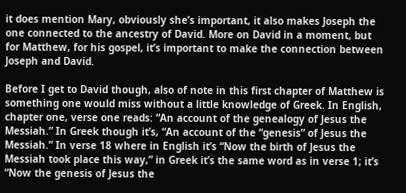it does mention Mary, obviously she’s important, it also makes Joseph the one connected to the ancestry of David. More on David in a moment, but for Matthew, for his gospel, it’s important to make the connection between Joseph and David.

Before I get to David though, also of note in this first chapter of Matthew is something one would miss without a little knowledge of Greek. In English, chapter one, verse one reads: “An account of the genealogy of Jesus the Messiah.” In Greek though it’s, “An account of the “genesis” of Jesus the Messiah.” In verse 18 where in English it’s “Now the birth of Jesus the Messiah took place this way,” in Greek it’s the same word as in verse 1; it’s “Now the genesis of Jesus the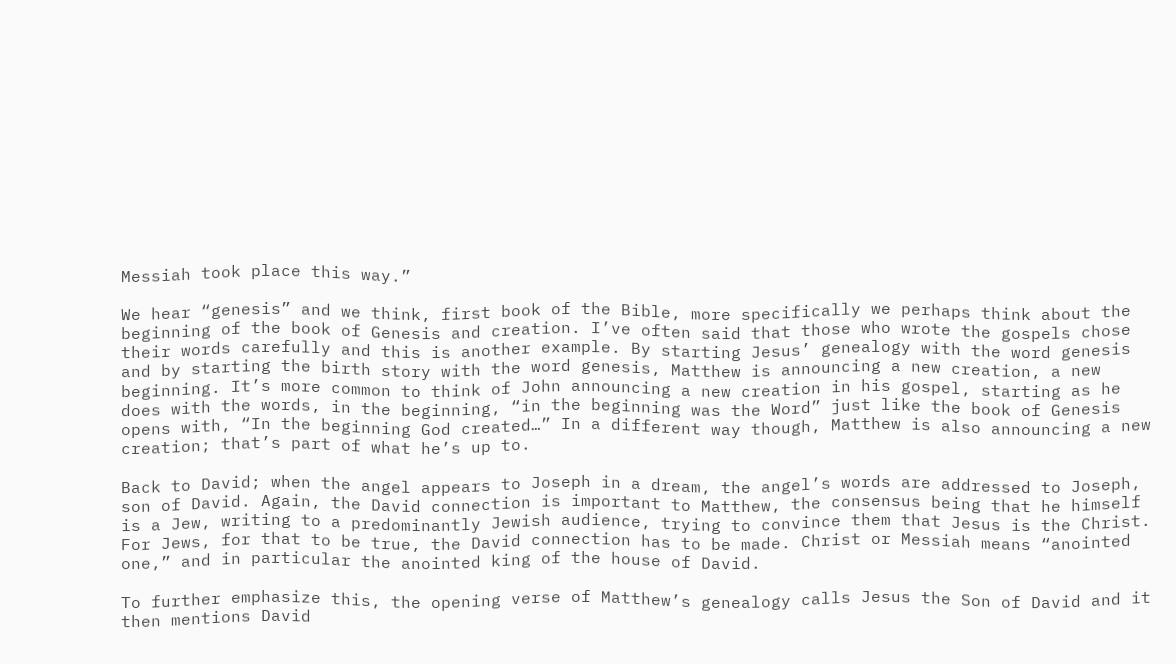Messiah took place this way.”

We hear “genesis” and we think, first book of the Bible, more specifically we perhaps think about the beginning of the book of Genesis and creation. I’ve often said that those who wrote the gospels chose their words carefully and this is another example. By starting Jesus’ genealogy with the word genesis and by starting the birth story with the word genesis, Matthew is announcing a new creation, a new beginning. It’s more common to think of John announcing a new creation in his gospel, starting as he does with the words, in the beginning, “in the beginning was the Word” just like the book of Genesis opens with, “In the beginning God created…” In a different way though, Matthew is also announcing a new creation; that’s part of what he’s up to.

Back to David; when the angel appears to Joseph in a dream, the angel’s words are addressed to Joseph, son of David. Again, the David connection is important to Matthew, the consensus being that he himself is a Jew, writing to a predominantly Jewish audience, trying to convince them that Jesus is the Christ. For Jews, for that to be true, the David connection has to be made. Christ or Messiah means “anointed one,” and in particular the anointed king of the house of David.

To further emphasize this, the opening verse of Matthew’s genealogy calls Jesus the Son of David and it then mentions David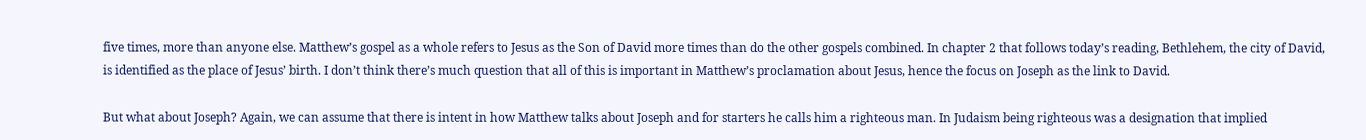five times, more than anyone else. Matthew’s gospel as a whole refers to Jesus as the Son of David more times than do the other gospels combined. In chapter 2 that follows today’s reading, Bethlehem, the city of David, is identified as the place of Jesus’ birth. I don’t think there’s much question that all of this is important in Matthew’s proclamation about Jesus, hence the focus on Joseph as the link to David.

But what about Joseph? Again, we can assume that there is intent in how Matthew talks about Joseph and for starters he calls him a righteous man. In Judaism being righteous was a designation that implied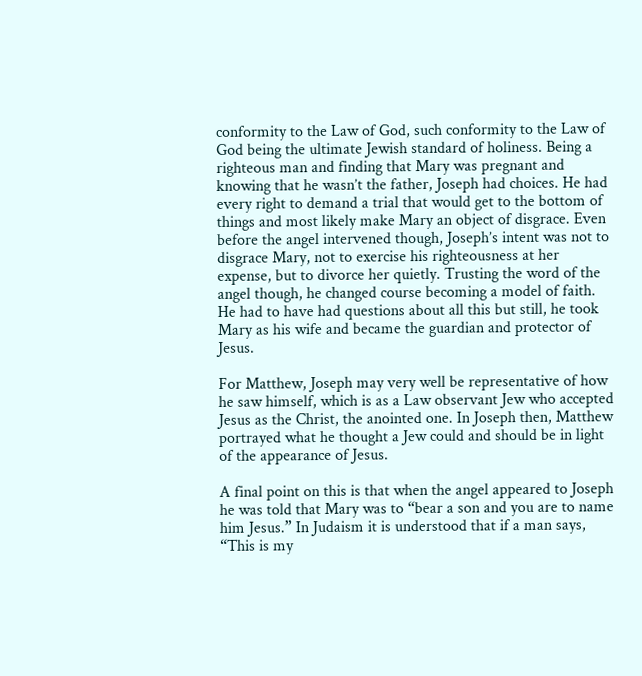conformity to the Law of God, such conformity to the Law of God being the ultimate Jewish standard of holiness. Being a righteous man and finding that Mary was pregnant and knowing that he wasn’t the father, Joseph had choices. He had every right to demand a trial that would get to the bottom of things and most likely make Mary an object of disgrace. Even before the angel intervened though, Joseph’s intent was not to disgrace Mary, not to exercise his righteousness at her expense, but to divorce her quietly. Trusting the word of the angel though, he changed course becoming a model of faith. He had to have had questions about all this but still, he took Mary as his wife and became the guardian and protector of Jesus.

For Matthew, Joseph may very well be representative of how he saw himself, which is as a Law observant Jew who accepted Jesus as the Christ, the anointed one. In Joseph then, Matthew portrayed what he thought a Jew could and should be in light of the appearance of Jesus.

A final point on this is that when the angel appeared to Joseph he was told that Mary was to “bear a son and you are to name him Jesus.” In Judaism it is understood that if a man says, “This is my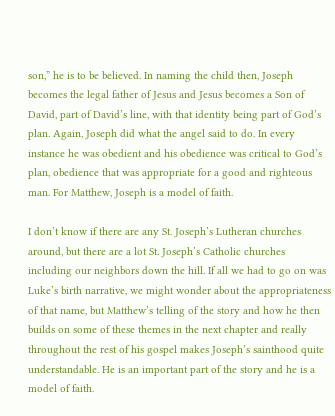son,” he is to be believed. In naming the child then, Joseph becomes the legal father of Jesus and Jesus becomes a Son of David, part of David’s line, with that identity being part of God’s plan. Again, Joseph did what the angel said to do. In every instance he was obedient and his obedience was critical to God’s plan, obedience that was appropriate for a good and righteous man. For Matthew, Joseph is a model of faith.

I don’t know if there are any St. Joseph’s Lutheran churches around, but there are a lot St. Joseph’s Catholic churches including our neighbors down the hill. If all we had to go on was Luke’s birth narrative, we might wonder about the appropriateness of that name, but Matthew’s telling of the story and how he then builds on some of these themes in the next chapter and really throughout the rest of his gospel makes Joseph’s sainthood quite understandable. He is an important part of the story and he is a model of faith.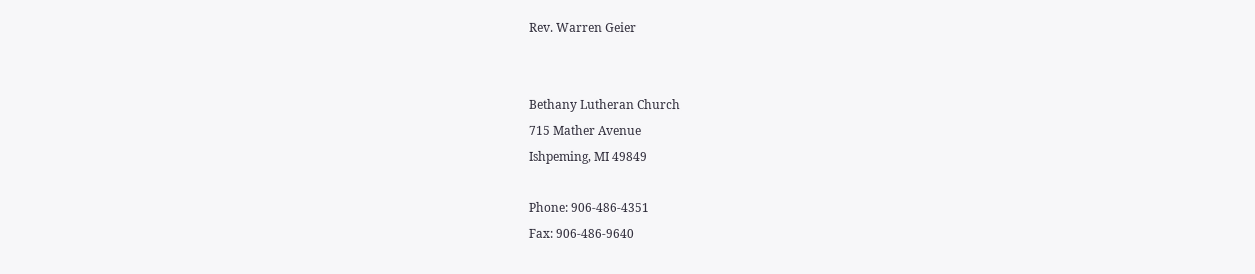Rev. Warren Geier


Bethany Lutheran Church
715 Mather Avenue
Ishpeming, MI 49849

Phone: 906-486-4351
Fax: 906-486-9640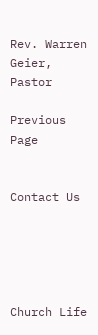Rev. Warren Geier, Pastor

Previous Page


Contact Us





Church Life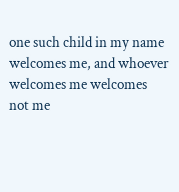one such child in my name
welcomes me, and whoever
welcomes me welcomes
not me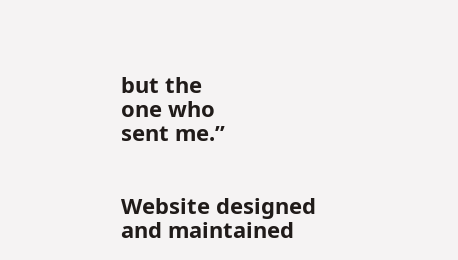but the
one who
sent me.”


Website designed and maintained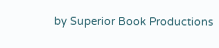by Superior Book Productions